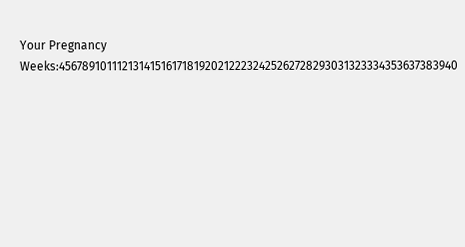Your Pregnancy Weeks:45678910111213141516171819202122232425262728293031323334353637383940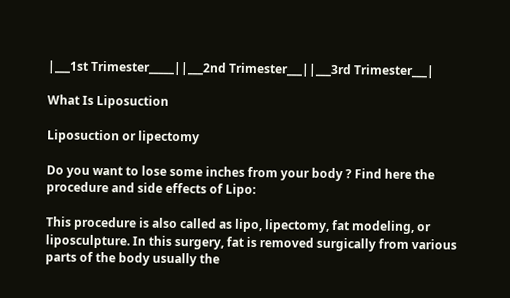|___1st Trimester_____||___2nd Trimester___||___3rd Trimester___|

What Is Liposuction

Liposuction or lipectomy

Do you want to lose some inches from your body ? Find here the procedure and side effects of Lipo:

This procedure is also called as lipo, lipectomy, fat modeling, or liposculpture. In this surgery, fat is removed surgically from various parts of the body usually the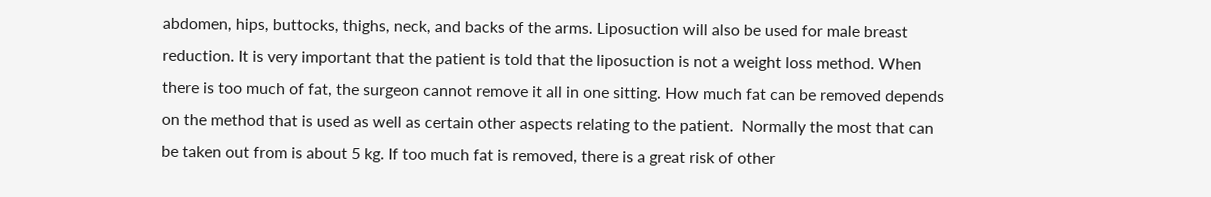abdomen, hips, buttocks, thighs, neck, and backs of the arms. Liposuction will also be used for male breast reduction. It is very important that the patient is told that the liposuction is not a weight loss method. When there is too much of fat, the surgeon cannot remove it all in one sitting. How much fat can be removed depends on the method that is used as well as certain other aspects relating to the patient.  Normally the most that can be taken out from is about 5 kg. If too much fat is removed, there is a great risk of other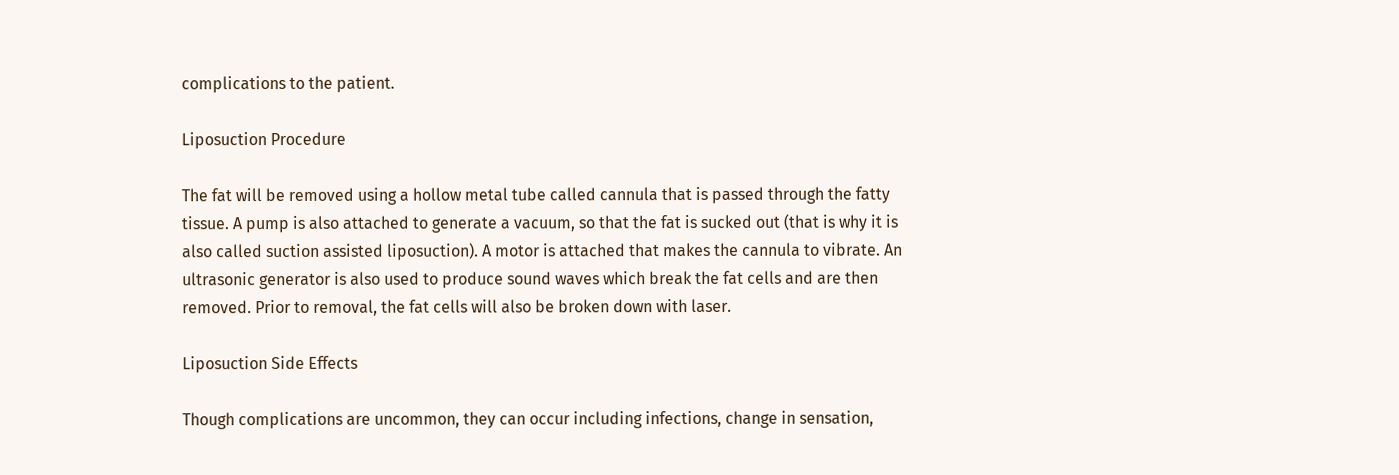complications to the patient.

Liposuction Procedure

The fat will be removed using a hollow metal tube called cannula that is passed through the fatty tissue. A pump is also attached to generate a vacuum, so that the fat is sucked out (that is why it is also called suction assisted liposuction). A motor is attached that makes the cannula to vibrate. An ultrasonic generator is also used to produce sound waves which break the fat cells and are then removed. Prior to removal, the fat cells will also be broken down with laser.

Liposuction Side Effects

Though complications are uncommon, they can occur including infections, change in sensation,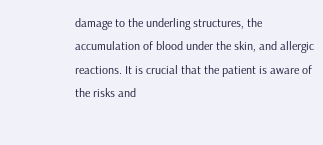damage to the underling structures, the accumulation of blood under the skin, and allergic reactions. It is crucial that the patient is aware of the risks and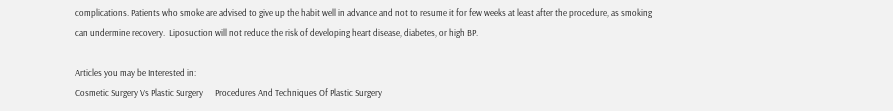complications. Patients who smoke are advised to give up the habit well in advance and not to resume it for few weeks at least after the procedure, as smoking can undermine recovery.  Liposuction will not reduce the risk of developing heart disease, diabetes, or high BP.

Articles you may be Interested in:
Cosmetic Surgery Vs Plastic Surgery      Procedures And Techniques Of Plastic Surgery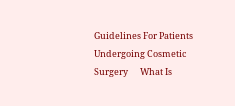Guidelines For Patients Undergoing Cosmetic Surgery      What Is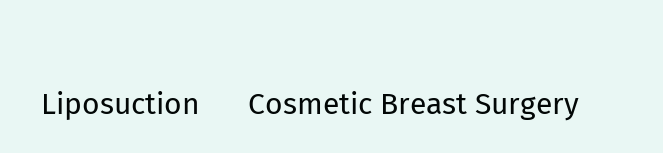Liposuction      Cosmetic Breast Surgery